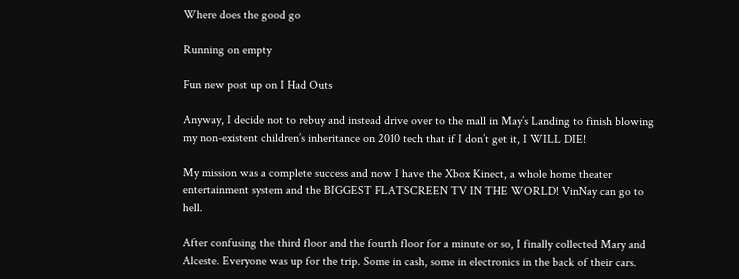Where does the good go

Running on empty

Fun new post up on I Had Outs

Anyway, I decide not to rebuy and instead drive over to the mall in May’s Landing to finish blowing my non-existent children’s inheritance on 2010 tech that if I don’t get it, I WILL DIE!

My mission was a complete success and now I have the Xbox Kinect, a whole home theater entertainment system and the BIGGEST FLATSCREEN TV IN THE WORLD! VinNay can go to hell.

After confusing the third floor and the fourth floor for a minute or so, I finally collected Mary and Alceste. Everyone was up for the trip. Some in cash, some in electronics in the back of their cars.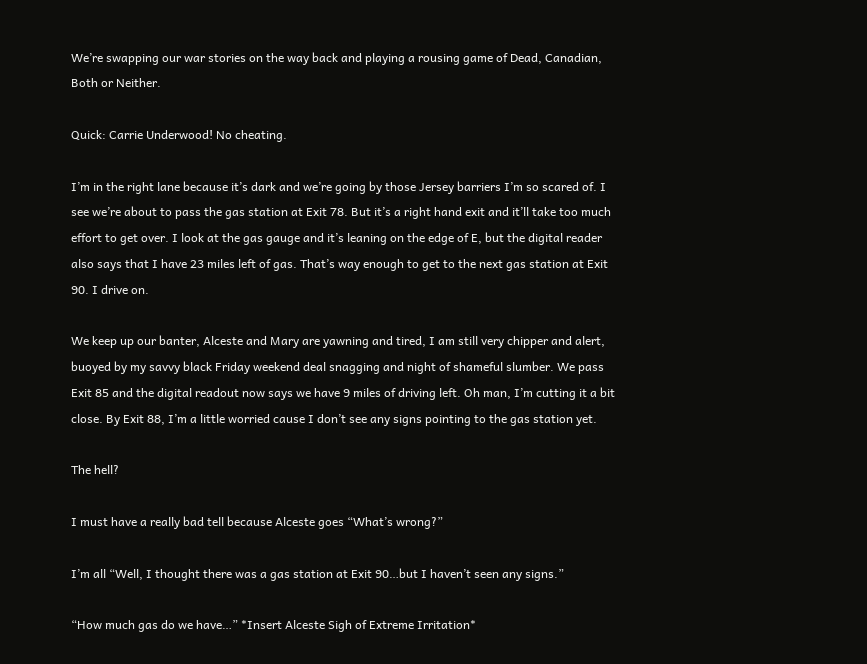We’re swapping our war stories on the way back and playing a rousing game of Dead, Canadian, Both or Neither.

Quick: Carrie Underwood! No cheating.

I’m in the right lane because it’s dark and we’re going by those Jersey barriers I’m so scared of. I see we’re about to pass the gas station at Exit 78. But it’s a right hand exit and it’ll take too much effort to get over. I look at the gas gauge and it’s leaning on the edge of E, but the digital reader also says that I have 23 miles left of gas. That’s way enough to get to the next gas station at Exit 90. I drive on.

We keep up our banter, Alceste and Mary are yawning and tired, I am still very chipper and alert, buoyed by my savvy black Friday weekend deal snagging and night of shameful slumber. We pass Exit 85 and the digital readout now says we have 9 miles of driving left. Oh man, I’m cutting it a bit close. By Exit 88, I’m a little worried cause I don’t see any signs pointing to the gas station yet.

The hell?

I must have a really bad tell because Alceste goes “What’s wrong?”

I’m all “Well, I thought there was a gas station at Exit 90…but I haven’t seen any signs.”

“How much gas do we have…” *Insert Alceste Sigh of Extreme Irritation*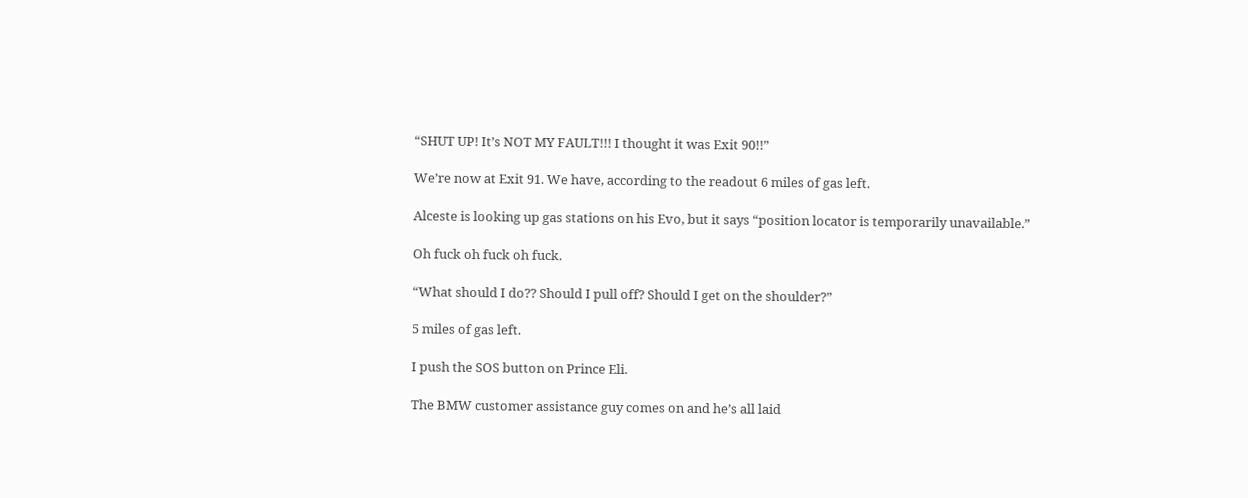“SHUT UP! It’s NOT MY FAULT!!! I thought it was Exit 90!!”

We’re now at Exit 91. We have, according to the readout 6 miles of gas left.

Alceste is looking up gas stations on his Evo, but it says “position locator is temporarily unavailable.”

Oh fuck oh fuck oh fuck.

“What should I do?? Should I pull off? Should I get on the shoulder?”

5 miles of gas left.

I push the SOS button on Prince Eli.

The BMW customer assistance guy comes on and he’s all laid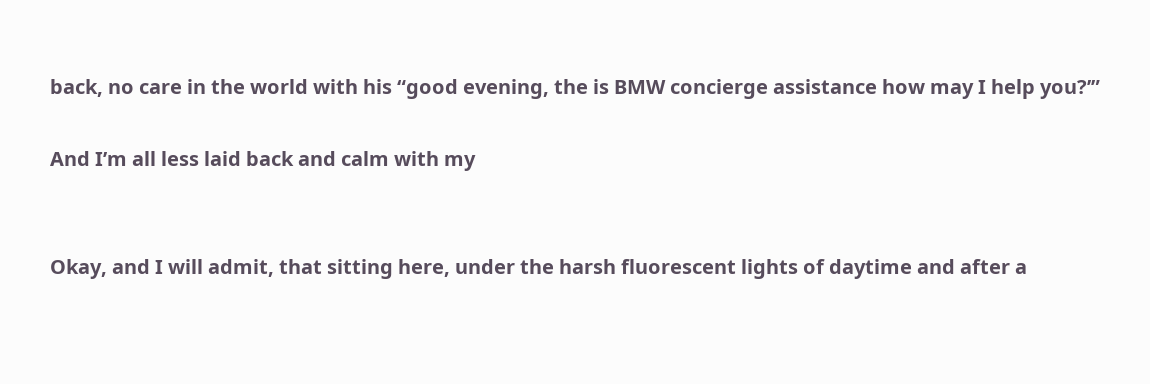back, no care in the world with his “good evening, the is BMW concierge assistance how may I help you?’”

And I’m all less laid back and calm with my


Okay, and I will admit, that sitting here, under the harsh fluorescent lights of daytime and after a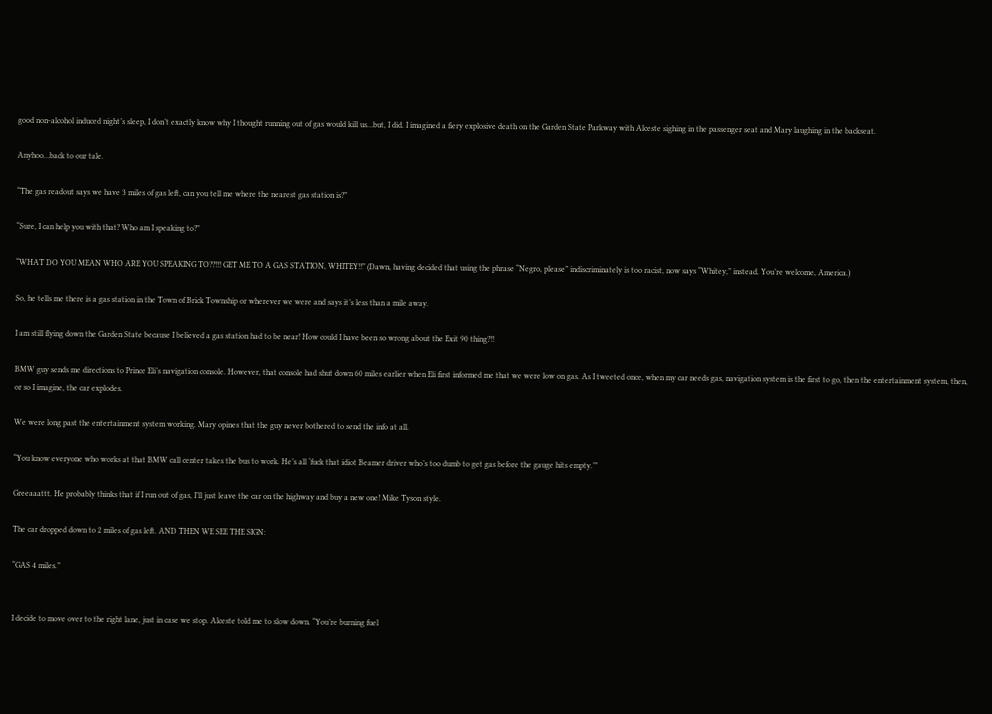good non-alcohol induced night’s sleep, I don’t exactly know why I thought running out of gas would kill us…but, I did. I imagined a fiery explosive death on the Garden State Parkway with Alceste sighing in the passenger seat and Mary laughing in the backseat.

Anyhoo…back to our tale.

“The gas readout says we have 3 miles of gas left, can you tell me where the nearest gas station is?”

“Sure, I can help you with that? Who am I speaking to?”

“WHAT DO YOU MEAN WHO ARE YOU SPEAKING TO??!!! GET ME TO A GAS STATION, WHITEY!!” (Dawn, having decided that using the phrase “Negro, please” indiscriminately is too racist, now says “Whitey,” instead. You’re welcome, America.)

So, he tells me there is a gas station in the Town of Brick Township or wherever we were and says it’s less than a mile away.

I am still flying down the Garden State because I believed a gas station had to be near! How could I have been so wrong about the Exit 90 thing?!!

BMW guy sends me directions to Prince Eli’s navigation console. However, that console had shut down 60 miles earlier when Eli first informed me that we were low on gas. As I tweeted once, when my car needs gas, navigation system is the first to go, then the entertainment system, then, or so I imagine, the car explodes.

We were long past the entertainment system working. Mary opines that the guy never bothered to send the info at all.

“You know everyone who works at that BMW call center takes the bus to work. He’s all ‘fuck that idiot Beamer driver who’s too dumb to get gas before the gauge hits empty.’”

Greeaaattt. He probably thinks that if I run out of gas, I’ll just leave the car on the highway and buy a new one! Mike Tyson style.

The car dropped down to 2 miles of gas left. AND THEN WE SEE THE SIGN:

“GAS 4 miles.”


I decide to move over to the right lane, just in case we stop. Alceste told me to slow down. “You’re burning fuel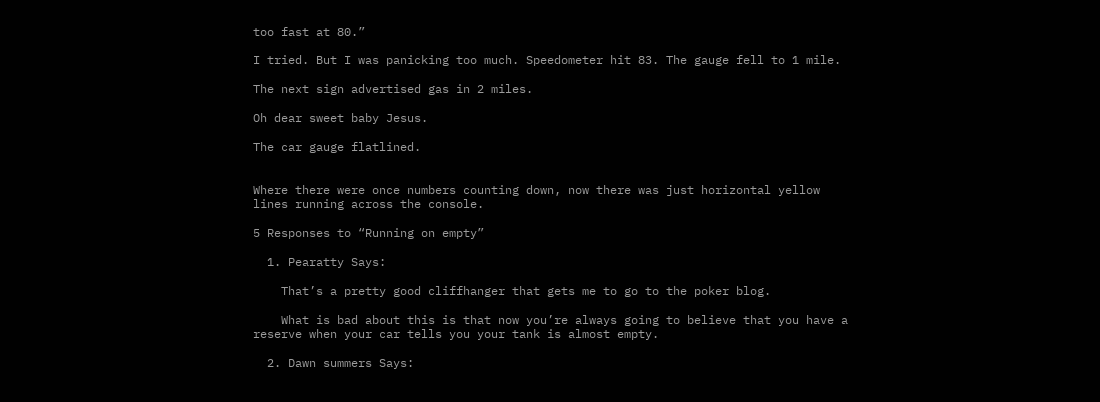too fast at 80.”

I tried. But I was panicking too much. Speedometer hit 83. The gauge fell to 1 mile.

The next sign advertised gas in 2 miles.

Oh dear sweet baby Jesus.

The car gauge flatlined.


Where there were once numbers counting down, now there was just horizontal yellow lines running across the console.

5 Responses to “Running on empty”

  1. Pearatty Says:

    That’s a pretty good cliffhanger that gets me to go to the poker blog.

    What is bad about this is that now you’re always going to believe that you have a reserve when your car tells you your tank is almost empty.

  2. Dawn summers Says: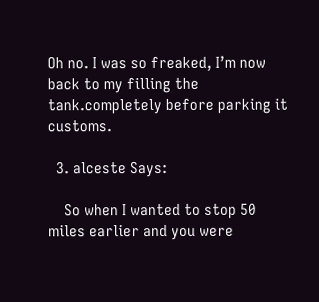Oh no. I was so freaked, I’m now back to my filling the tank.completely before parking it customs.

  3. alceste Says:

    So when I wanted to stop 50 miles earlier and you were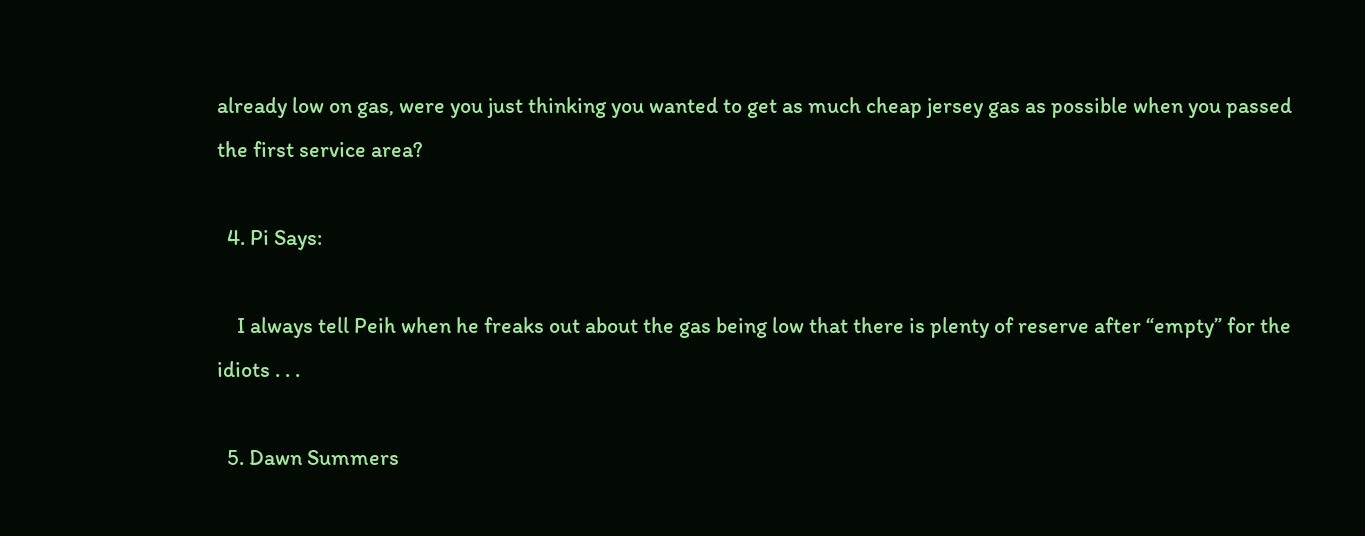already low on gas, were you just thinking you wanted to get as much cheap jersey gas as possible when you passed the first service area?

  4. Pi Says:

    I always tell Peih when he freaks out about the gas being low that there is plenty of reserve after “empty” for the idiots . . .

  5. Dawn Summers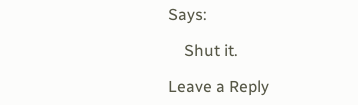Says:

    Shut it.

Leave a Reply